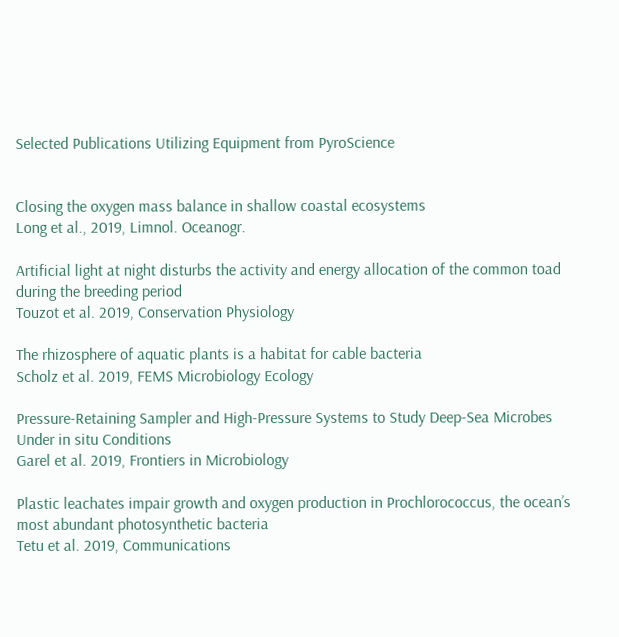Selected Publications Utilizing Equipment from PyroScience


Closing the oxygen mass balance in shallow coastal ecosystems
Long et al., 2019, Limnol. Oceanogr.

Artificial light at night disturbs the activity and energy allocation of the common toad during the breeding period
Touzot et al. 2019, Conservation Physiology

The rhizosphere of aquatic plants is a habitat for cable bacteria
Scholz et al. 2019, FEMS Microbiology Ecology

Pressure-Retaining Sampler and High-Pressure Systems to Study Deep-Sea Microbes Under in situ Conditions
Garel et al. 2019, Frontiers in Microbiology

Plastic leachates impair growth and oxygen production in Prochlorococcus, the ocean’s most abundant photosynthetic bacteria
Tetu et al. 2019, Communications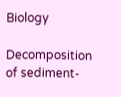Biology

Decomposition of sediment-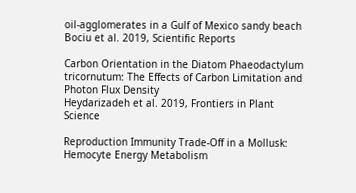oil-agglomerates in a Gulf of Mexico sandy beach
Bociu et al. 2019, Scientific Reports

Carbon Orientation in the Diatom Phaeodactylum tricornutum: The Effects of Carbon Limitation and Photon Flux Density
Heydarizadeh et al. 2019, Frontiers in Plant Science

Reproduction Immunity Trade-Off in a Mollusk: Hemocyte Energy Metabolism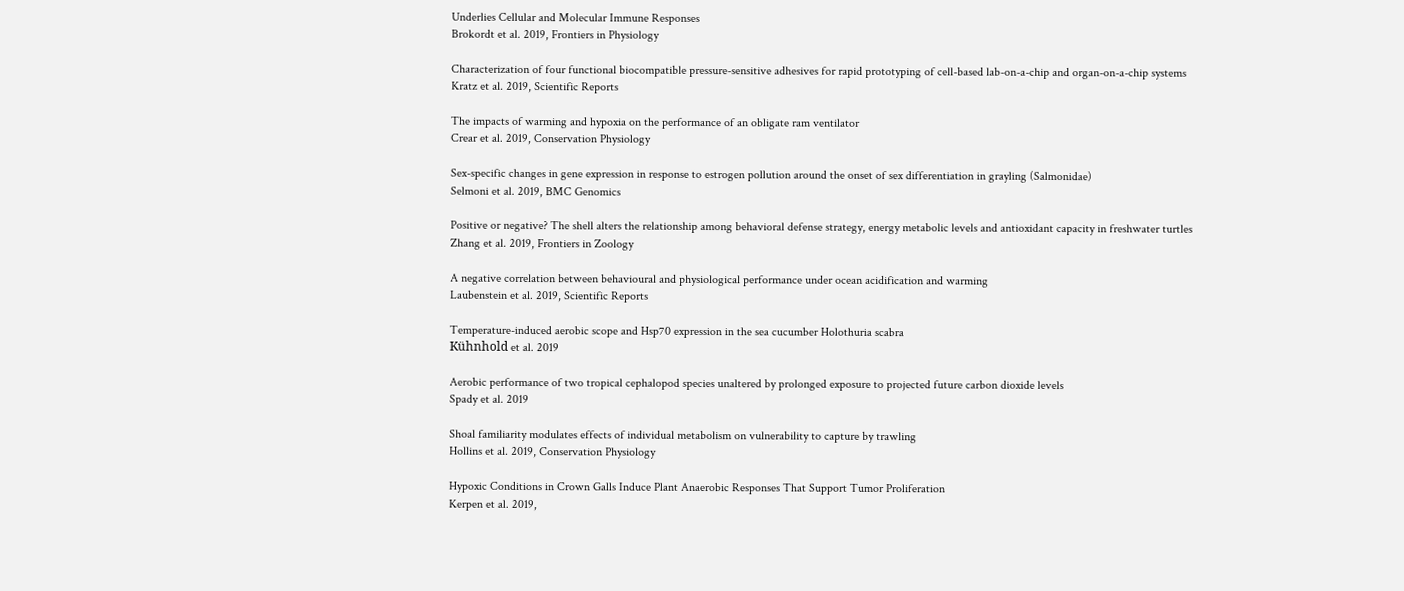Underlies Cellular and Molecular Immune Responses
Brokordt et al. 2019, Frontiers in Physiology

Characterization of four functional biocompatible pressure-sensitive adhesives for rapid prototyping of cell-based lab-on-a-chip and organ-on-a-chip systems
Kratz et al. 2019, Scientific Reports

The impacts of warming and hypoxia on the performance of an obligate ram ventilator
Crear et al. 2019, Conservation Physiology

Sex-specific changes in gene expression in response to estrogen pollution around the onset of sex differentiation in grayling (Salmonidae)
Selmoni et al. 2019, BMC Genomics

Positive or negative? The shell alters the relationship among behavioral defense strategy, energy metabolic levels and antioxidant capacity in freshwater turtles
Zhang et al. 2019, Frontiers in Zoology

A negative correlation between behavioural and physiological performance under ocean acidification and warming
Laubenstein et al. 2019, Scientific Reports

Temperature-induced aerobic scope and Hsp70 expression in the sea cucumber Holothuria scabra
Kühnhold et al. 2019

Aerobic performance of two tropical cephalopod species unaltered by prolonged exposure to projected future carbon dioxide levels
Spady et al. 2019

Shoal familiarity modulates effects of individual metabolism on vulnerability to capture by trawling
Hollins et al. 2019, Conservation Physiology

Hypoxic Conditions in Crown Galls Induce Plant Anaerobic Responses That Support Tumor Proliferation
Kerpen et al. 2019,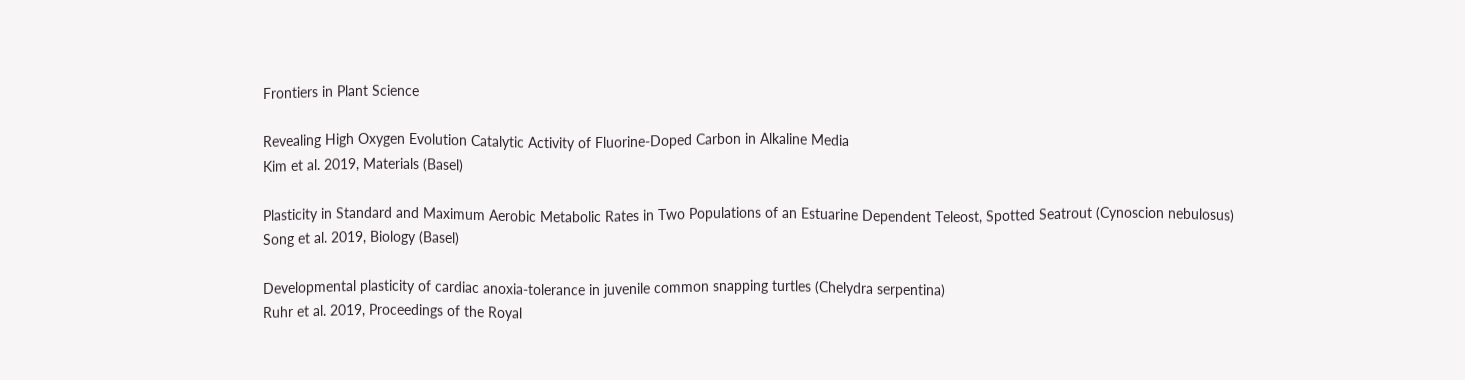Frontiers in Plant Science

Revealing High Oxygen Evolution Catalytic Activity of Fluorine-Doped Carbon in Alkaline Media
Kim et al. 2019, Materials (Basel)

Plasticity in Standard and Maximum Aerobic Metabolic Rates in Two Populations of an Estuarine Dependent Teleost, Spotted Seatrout (Cynoscion nebulosus)
Song et al. 2019, Biology (Basel)

Developmental plasticity of cardiac anoxia-tolerance in juvenile common snapping turtles (Chelydra serpentina)
Ruhr et al. 2019, Proceedings of the Royal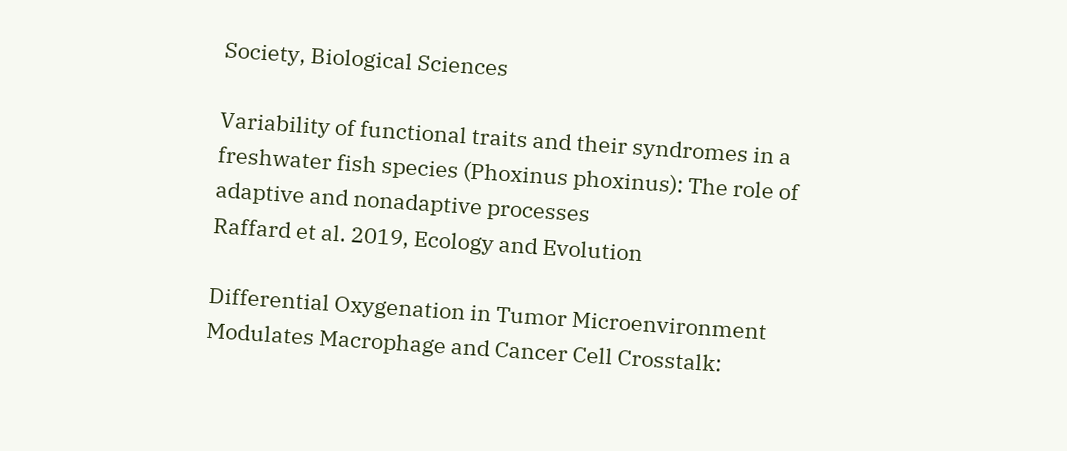Society, Biological Sciences

Variability of functional traits and their syndromes in a freshwater fish species (Phoxinus phoxinus): The role of adaptive and nonadaptive processes
Raffard et al. 2019, Ecology and Evolution

Differential Oxygenation in Tumor Microenvironment Modulates Macrophage and Cancer Cell Crosstalk: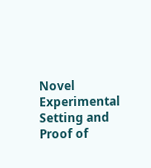Novel Experimental Setting and Proof of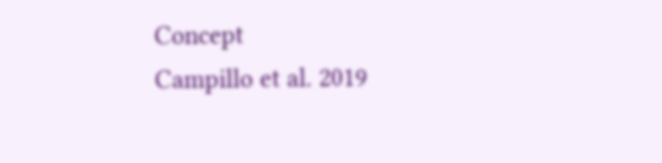Concept
Campillo et al. 2019